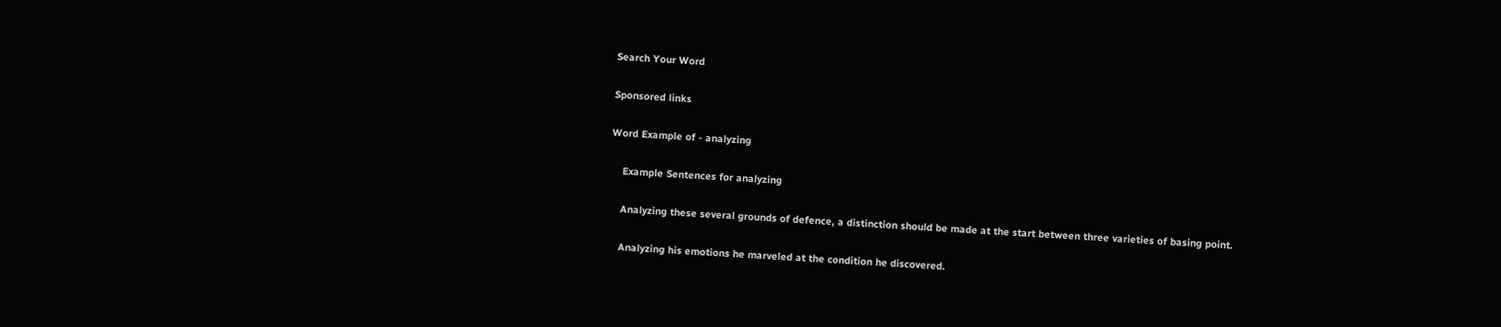Search Your Word

Sponsored links

Word Example of - analyzing

    Example Sentences for analyzing

    Analyzing these several grounds of defence, a distinction should be made at the start between three varieties of basing point.

    Analyzing his emotions he marveled at the condition he discovered.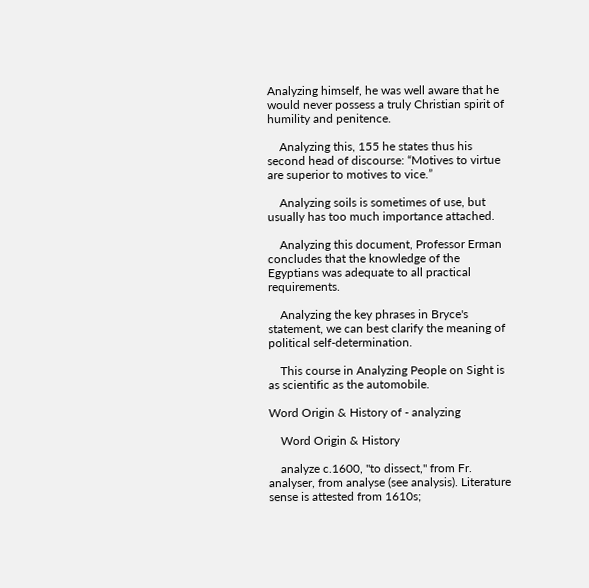Analyzing himself, he was well aware that he would never possess a truly Christian spirit of humility and penitence.

    Analyzing this, 155 he states thus his second head of discourse: “Motives to virtue are superior to motives to vice.”

    Analyzing soils is sometimes of use, but usually has too much importance attached.

    Analyzing this document, Professor Erman concludes that the knowledge of the Egyptians was adequate to all practical requirements.

    Analyzing the key phrases in Bryce's statement, we can best clarify the meaning of political self-determination.

    This course in Analyzing People on Sight is as scientific as the automobile.

Word Origin & History of - analyzing

    Word Origin & History

    analyze c.1600, "to dissect," from Fr. analyser, from analyse (see analysis). Literature sense is attested from 1610s;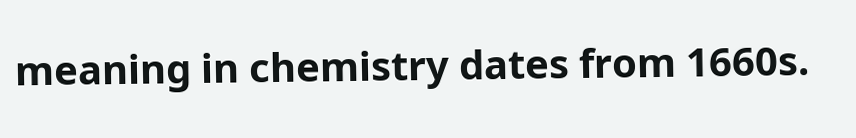meaning in chemistry dates from 1660s.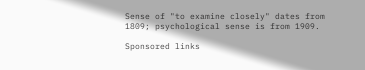Sense of "to examine closely" dates from 1809; psychological sense is from 1909.

Sponsored links